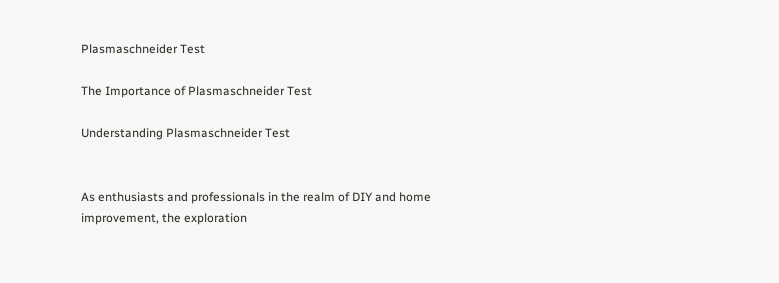Plasmaschneider Test

The Importance of Plasmaschneider Test

Understanding Plasmaschneider Test


As enthusiasts and professionals in the realm of DIY and home improvement, the exploration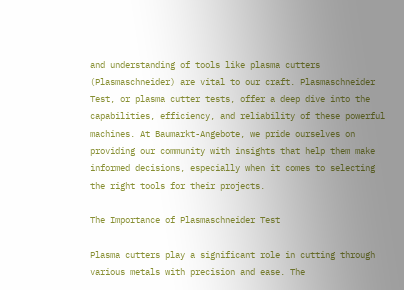and understanding of tools like plasma cutters (Plasmaschneider) are vital to our craft. Plasmaschneider Test, or plasma cutter tests, offer a deep dive into the capabilities, efficiency, and reliability of these powerful machines. At Baumarkt-Angebote, we pride ourselves on providing our community with insights that help them make informed decisions, especially when it comes to selecting the right tools for their projects.

The Importance of Plasmaschneider Test

Plasma cutters play a significant role in cutting through various metals with precision and ease. The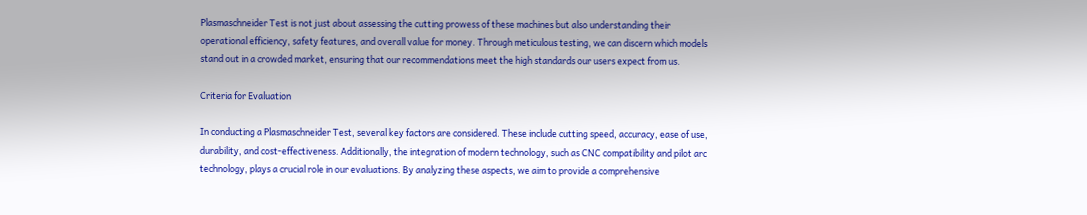Plasmaschneider Test is not just about assessing the cutting prowess of these machines but also understanding their operational efficiency, safety features, and overall value for money. Through meticulous testing, we can discern which models stand out in a crowded market, ensuring that our recommendations meet the high standards our users expect from us.

Criteria for Evaluation

In conducting a Plasmaschneider Test, several key factors are considered. These include cutting speed, accuracy, ease of use, durability, and cost-effectiveness. Additionally, the integration of modern technology, such as CNC compatibility and pilot arc technology, plays a crucial role in our evaluations. By analyzing these aspects, we aim to provide a comprehensive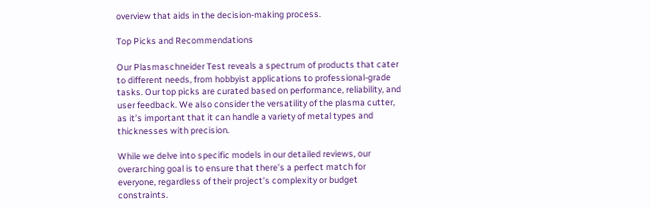overview that aids in the decision-making process.

Top Picks and Recommendations

Our Plasmaschneider Test reveals a spectrum of products that cater to different needs, from hobbyist applications to professional-grade tasks. Our top picks are curated based on performance, reliability, and user feedback. We also consider the versatility of the plasma cutter, as it’s important that it can handle a variety of metal types and thicknesses with precision.

While we delve into specific models in our detailed reviews, our overarching goal is to ensure that there’s a perfect match for everyone, regardless of their project’s complexity or budget constraints.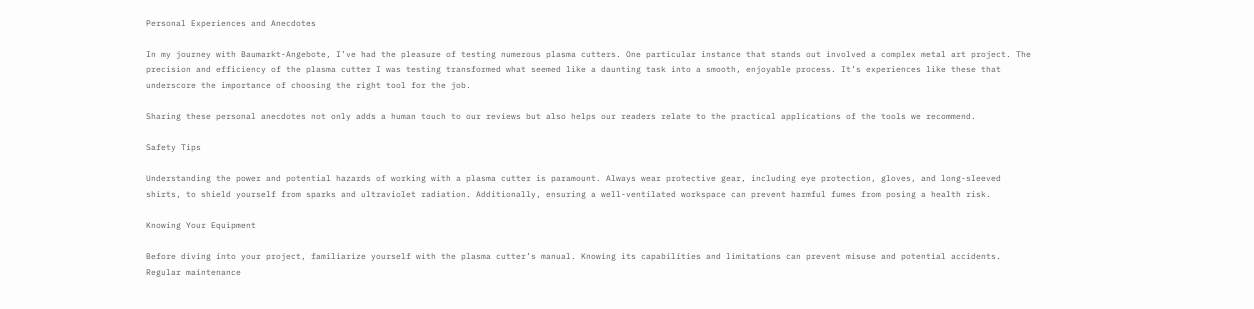Personal Experiences and Anecdotes

In my journey with Baumarkt-Angebote, I’ve had the pleasure of testing numerous plasma cutters. One particular instance that stands out involved a complex metal art project. The precision and efficiency of the plasma cutter I was testing transformed what seemed like a daunting task into a smooth, enjoyable process. It’s experiences like these that underscore the importance of choosing the right tool for the job.

Sharing these personal anecdotes not only adds a human touch to our reviews but also helps our readers relate to the practical applications of the tools we recommend.

Safety Tips

Understanding the power and potential hazards of working with a plasma cutter is paramount. Always wear protective gear, including eye protection, gloves, and long-sleeved shirts, to shield yourself from sparks and ultraviolet radiation. Additionally, ensuring a well-ventilated workspace can prevent harmful fumes from posing a health risk.

Knowing Your Equipment

Before diving into your project, familiarize yourself with the plasma cutter’s manual. Knowing its capabilities and limitations can prevent misuse and potential accidents. Regular maintenance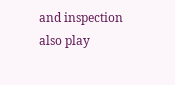and inspection also play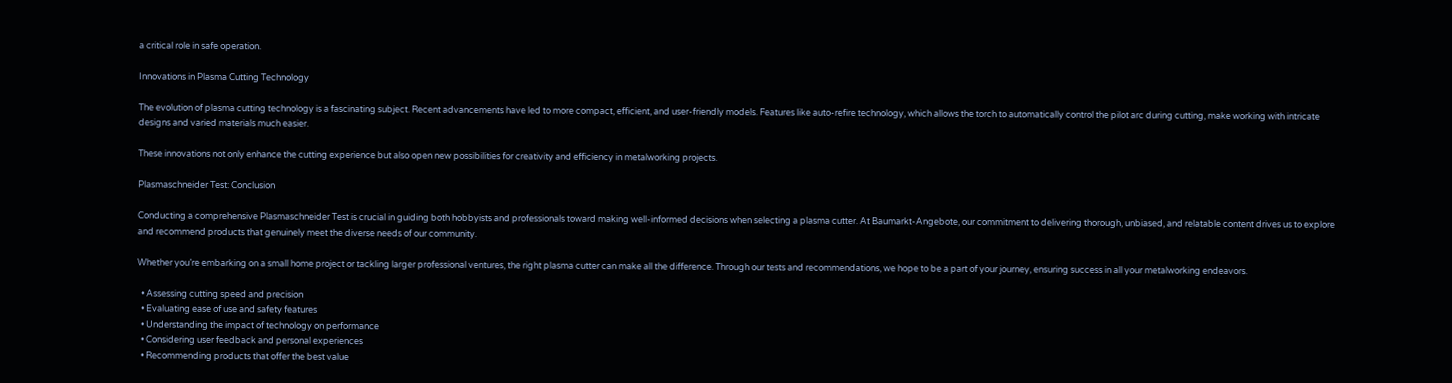a critical role in safe operation.

Innovations in Plasma Cutting Technology

The evolution of plasma cutting technology is a fascinating subject. Recent advancements have led to more compact, efficient, and user-friendly models. Features like auto-refire technology, which allows the torch to automatically control the pilot arc during cutting, make working with intricate designs and varied materials much easier.

These innovations not only enhance the cutting experience but also open new possibilities for creativity and efficiency in metalworking projects.

Plasmaschneider Test: Conclusion

Conducting a comprehensive Plasmaschneider Test is crucial in guiding both hobbyists and professionals toward making well-informed decisions when selecting a plasma cutter. At Baumarkt-Angebote, our commitment to delivering thorough, unbiased, and relatable content drives us to explore and recommend products that genuinely meet the diverse needs of our community.

Whether you’re embarking on a small home project or tackling larger professional ventures, the right plasma cutter can make all the difference. Through our tests and recommendations, we hope to be a part of your journey, ensuring success in all your metalworking endeavors.

  • Assessing cutting speed and precision
  • Evaluating ease of use and safety features
  • Understanding the impact of technology on performance
  • Considering user feedback and personal experiences
  • Recommending products that offer the best value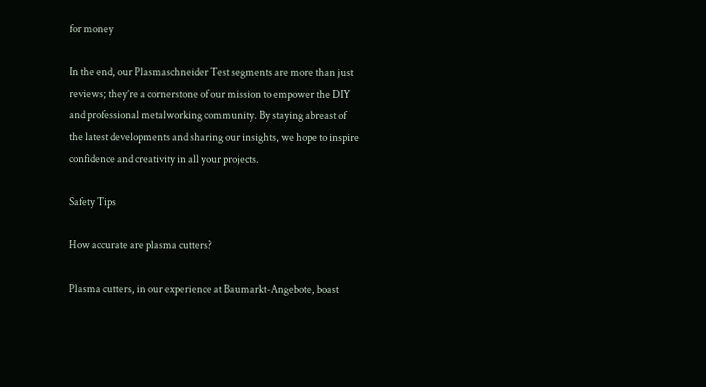for money

In the end, our Plasmaschneider Test segments are more than just reviews; they’re a cornerstone of our mission to empower the DIY and professional metalworking community. By staying abreast of the latest developments and sharing our insights, we hope to inspire confidence and creativity in all your projects.

Safety Tips

How accurate are plasma cutters?

Plasma cutters, in our experience at Baumarkt-Angebote, boast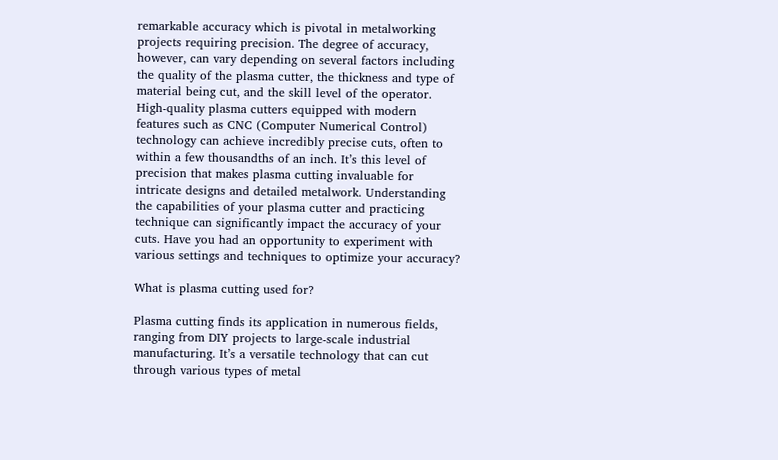remarkable accuracy which is pivotal in metalworking projects requiring precision. The degree of accuracy, however, can vary depending on several factors including the quality of the plasma cutter, the thickness and type of material being cut, and the skill level of the operator. High-quality plasma cutters equipped with modern features such as CNC (Computer Numerical Control) technology can achieve incredibly precise cuts, often to within a few thousandths of an inch. It’s this level of precision that makes plasma cutting invaluable for intricate designs and detailed metalwork. Understanding the capabilities of your plasma cutter and practicing technique can significantly impact the accuracy of your cuts. Have you had an opportunity to experiment with various settings and techniques to optimize your accuracy?

What is plasma cutting used for?

Plasma cutting finds its application in numerous fields, ranging from DIY projects to large-scale industrial manufacturing. It’s a versatile technology that can cut through various types of metal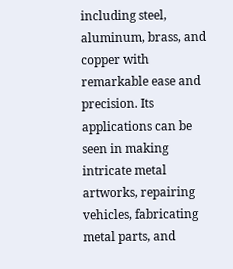including steel, aluminum, brass, and copper with remarkable ease and precision. Its applications can be seen in making intricate metal artworks, repairing vehicles, fabricating metal parts, and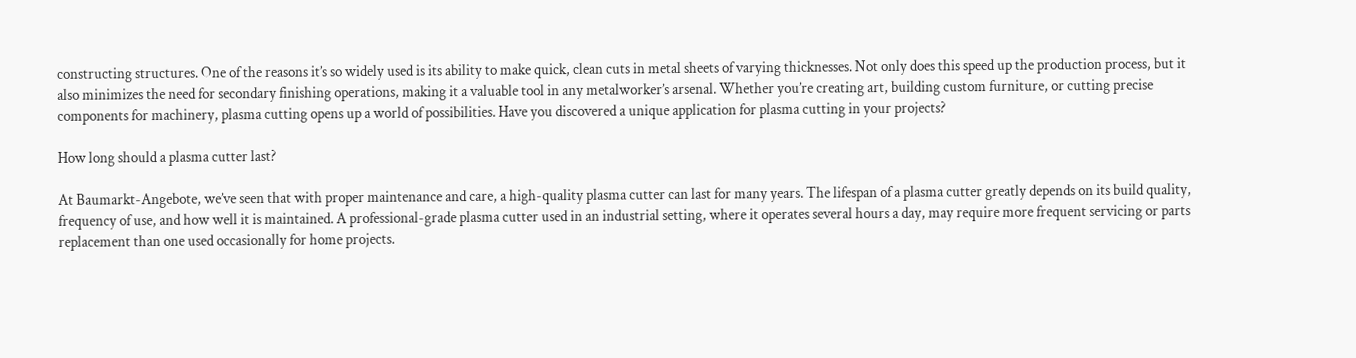constructing structures. One of the reasons it’s so widely used is its ability to make quick, clean cuts in metal sheets of varying thicknesses. Not only does this speed up the production process, but it also minimizes the need for secondary finishing operations, making it a valuable tool in any metalworker’s arsenal. Whether you’re creating art, building custom furniture, or cutting precise components for machinery, plasma cutting opens up a world of possibilities. Have you discovered a unique application for plasma cutting in your projects?

How long should a plasma cutter last?

At Baumarkt-Angebote, we’ve seen that with proper maintenance and care, a high-quality plasma cutter can last for many years. The lifespan of a plasma cutter greatly depends on its build quality, frequency of use, and how well it is maintained. A professional-grade plasma cutter used in an industrial setting, where it operates several hours a day, may require more frequent servicing or parts replacement than one used occasionally for home projects.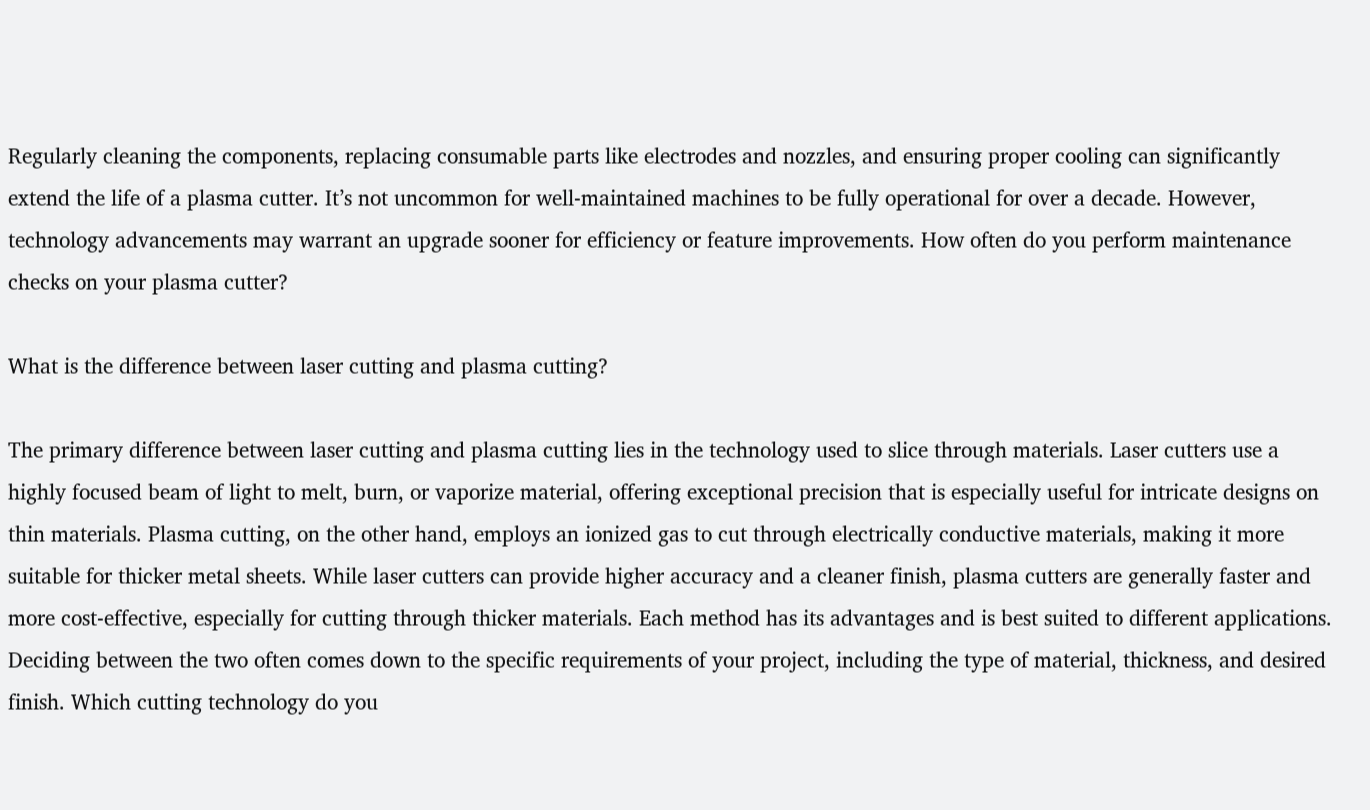Regularly cleaning the components, replacing consumable parts like electrodes and nozzles, and ensuring proper cooling can significantly extend the life of a plasma cutter. It’s not uncommon for well-maintained machines to be fully operational for over a decade. However, technology advancements may warrant an upgrade sooner for efficiency or feature improvements. How often do you perform maintenance checks on your plasma cutter?

What is the difference between laser cutting and plasma cutting?

The primary difference between laser cutting and plasma cutting lies in the technology used to slice through materials. Laser cutters use a highly focused beam of light to melt, burn, or vaporize material, offering exceptional precision that is especially useful for intricate designs on thin materials. Plasma cutting, on the other hand, employs an ionized gas to cut through electrically conductive materials, making it more suitable for thicker metal sheets. While laser cutters can provide higher accuracy and a cleaner finish, plasma cutters are generally faster and more cost-effective, especially for cutting through thicker materials. Each method has its advantages and is best suited to different applications. Deciding between the two often comes down to the specific requirements of your project, including the type of material, thickness, and desired finish. Which cutting technology do you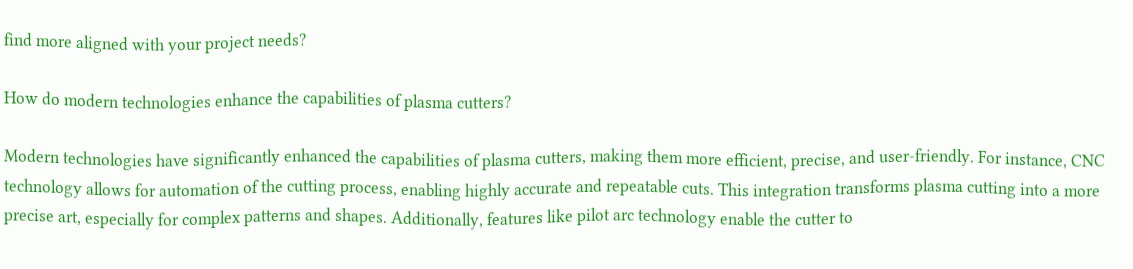find more aligned with your project needs?

How do modern technologies enhance the capabilities of plasma cutters?

Modern technologies have significantly enhanced the capabilities of plasma cutters, making them more efficient, precise, and user-friendly. For instance, CNC technology allows for automation of the cutting process, enabling highly accurate and repeatable cuts. This integration transforms plasma cutting into a more precise art, especially for complex patterns and shapes. Additionally, features like pilot arc technology enable the cutter to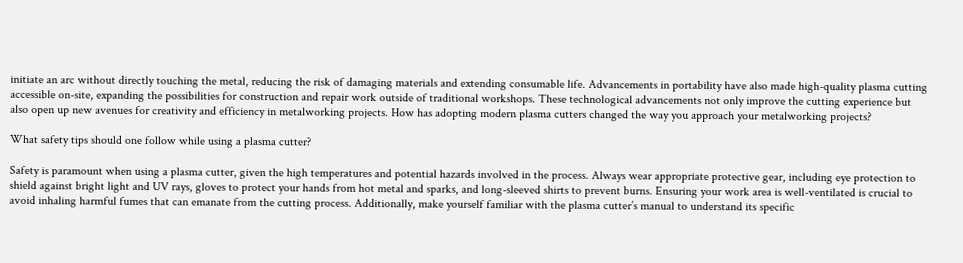initiate an arc without directly touching the metal, reducing the risk of damaging materials and extending consumable life. Advancements in portability have also made high-quality plasma cutting accessible on-site, expanding the possibilities for construction and repair work outside of traditional workshops. These technological advancements not only improve the cutting experience but also open up new avenues for creativity and efficiency in metalworking projects. How has adopting modern plasma cutters changed the way you approach your metalworking projects?

What safety tips should one follow while using a plasma cutter?

Safety is paramount when using a plasma cutter, given the high temperatures and potential hazards involved in the process. Always wear appropriate protective gear, including eye protection to shield against bright light and UV rays, gloves to protect your hands from hot metal and sparks, and long-sleeved shirts to prevent burns. Ensuring your work area is well-ventilated is crucial to avoid inhaling harmful fumes that can emanate from the cutting process. Additionally, make yourself familiar with the plasma cutter’s manual to understand its specific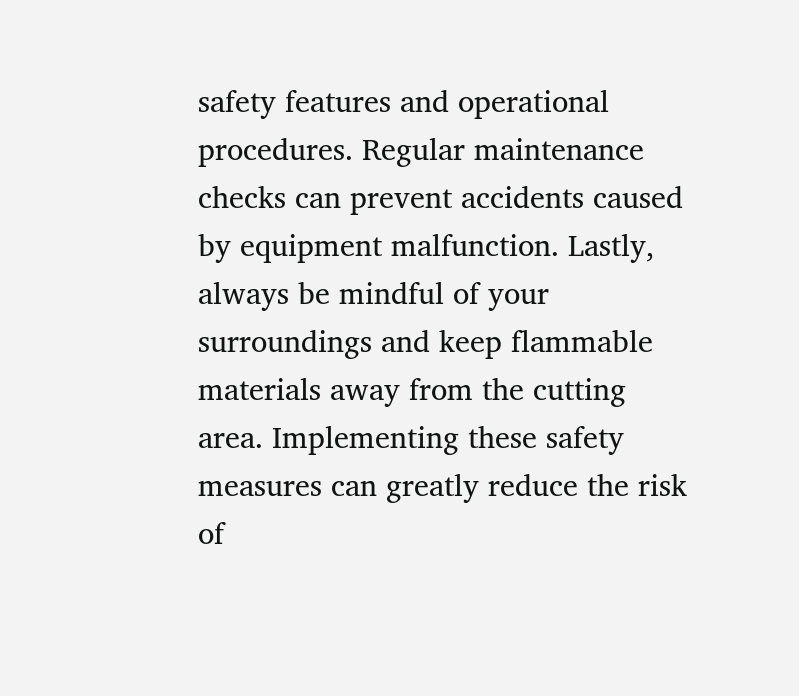safety features and operational procedures. Regular maintenance checks can prevent accidents caused by equipment malfunction. Lastly, always be mindful of your surroundings and keep flammable materials away from the cutting area. Implementing these safety measures can greatly reduce the risk of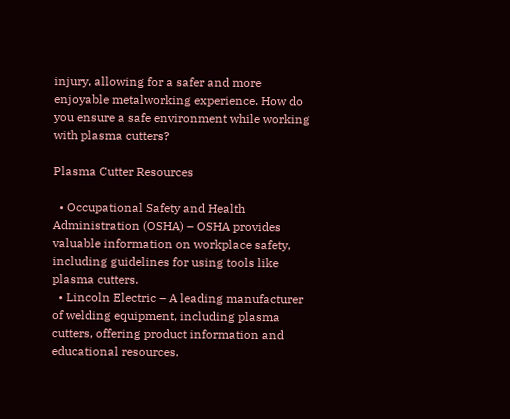injury, allowing for a safer and more enjoyable metalworking experience. How do you ensure a safe environment while working with plasma cutters?

Plasma Cutter Resources

  • Occupational Safety and Health Administration (OSHA) – OSHA provides valuable information on workplace safety, including guidelines for using tools like plasma cutters.
  • Lincoln Electric – A leading manufacturer of welding equipment, including plasma cutters, offering product information and educational resources.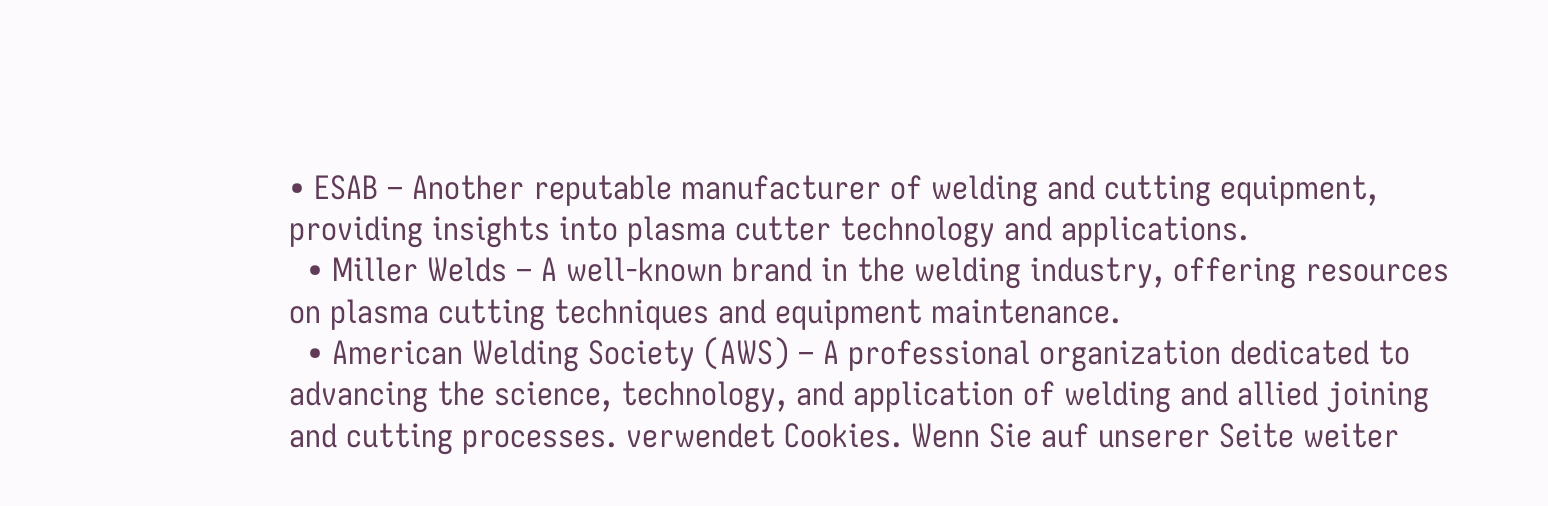• ESAB – Another reputable manufacturer of welding and cutting equipment, providing insights into plasma cutter technology and applications.
  • Miller Welds – A well-known brand in the welding industry, offering resources on plasma cutting techniques and equipment maintenance.
  • American Welding Society (AWS) – A professional organization dedicated to advancing the science, technology, and application of welding and allied joining and cutting processes. verwendet Cookies. Wenn Sie auf unserer Seite weiter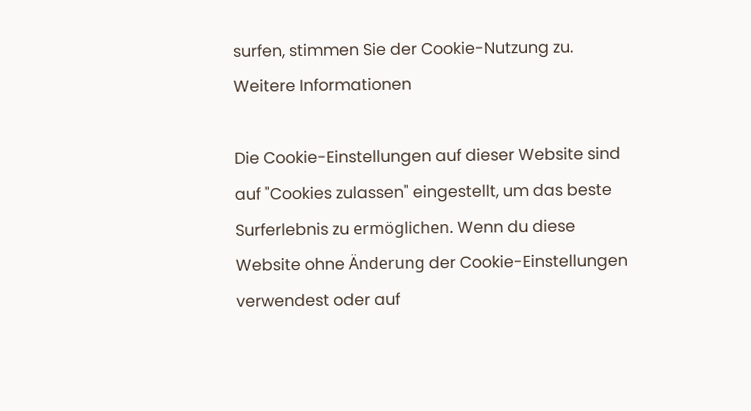surfen, stimmen Sie der Cookie-Nutzung zu. Weitere Informationen

Die Cookie-Einstellungen auf dieser Website sind auf "Cookies zulassen" eingestellt, um das beste Surferlebnis zu ermöglichen. Wenn du diese Website ohne Änderung der Cookie-Einstellungen verwendest oder auf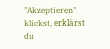"Akzeptieren" klickst, erklärst du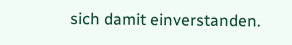sich damit einverstanden.